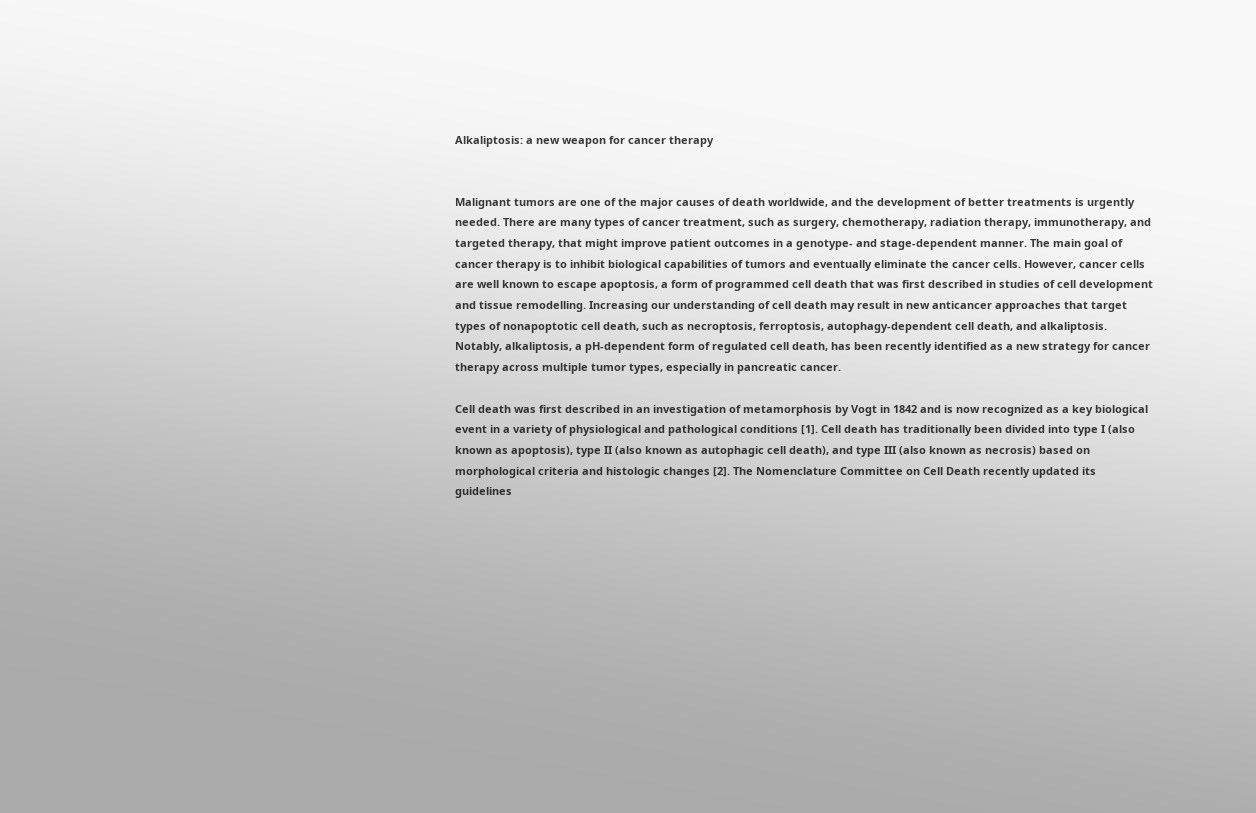Alkaliptosis: a new weapon for cancer therapy


Malignant tumors are one of the major causes of death worldwide, and the development of better treatments is urgently needed. There are many types of cancer treatment, such as surgery, chemotherapy, radiation therapy, immunotherapy, and targeted therapy, that might improve patient outcomes in a genotype- and stage-dependent manner. The main goal of cancer therapy is to inhibit biological capabilities of tumors and eventually eliminate the cancer cells. However, cancer cells are well known to escape apoptosis, a form of programmed cell death that was first described in studies of cell development and tissue remodelling. Increasing our understanding of cell death may result in new anticancer approaches that target types of nonapoptotic cell death, such as necroptosis, ferroptosis, autophagy-dependent cell death, and alkaliptosis. Notably, alkaliptosis, a pH-dependent form of regulated cell death, has been recently identified as a new strategy for cancer therapy across multiple tumor types, especially in pancreatic cancer.

Cell death was first described in an investigation of metamorphosis by Vogt in 1842 and is now recognized as a key biological event in a variety of physiological and pathological conditions [1]. Cell death has traditionally been divided into type I (also known as apoptosis), type II (also known as autophagic cell death), and type III (also known as necrosis) based on morphological criteria and histologic changes [2]. The Nomenclature Committee on Cell Death recently updated its guidelines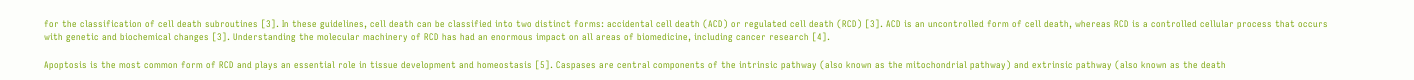for the classification of cell death subroutines [3]. In these guidelines, cell death can be classified into two distinct forms: accidental cell death (ACD) or regulated cell death (RCD) [3]. ACD is an uncontrolled form of cell death, whereas RCD is a controlled cellular process that occurs with genetic and biochemical changes [3]. Understanding the molecular machinery of RCD has had an enormous impact on all areas of biomedicine, including cancer research [4].

Apoptosis is the most common form of RCD and plays an essential role in tissue development and homeostasis [5]. Caspases are central components of the intrinsic pathway (also known as the mitochondrial pathway) and extrinsic pathway (also known as the death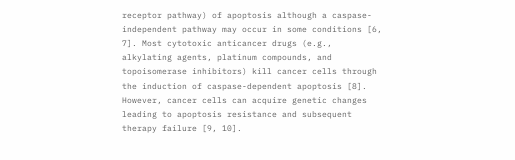receptor pathway) of apoptosis although a caspase-independent pathway may occur in some conditions [6, 7]. Most cytotoxic anticancer drugs (e.g., alkylating agents, platinum compounds, and topoisomerase inhibitors) kill cancer cells through the induction of caspase-dependent apoptosis [8]. However, cancer cells can acquire genetic changes leading to apoptosis resistance and subsequent therapy failure [9, 10].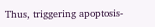Thus, triggering apoptosis-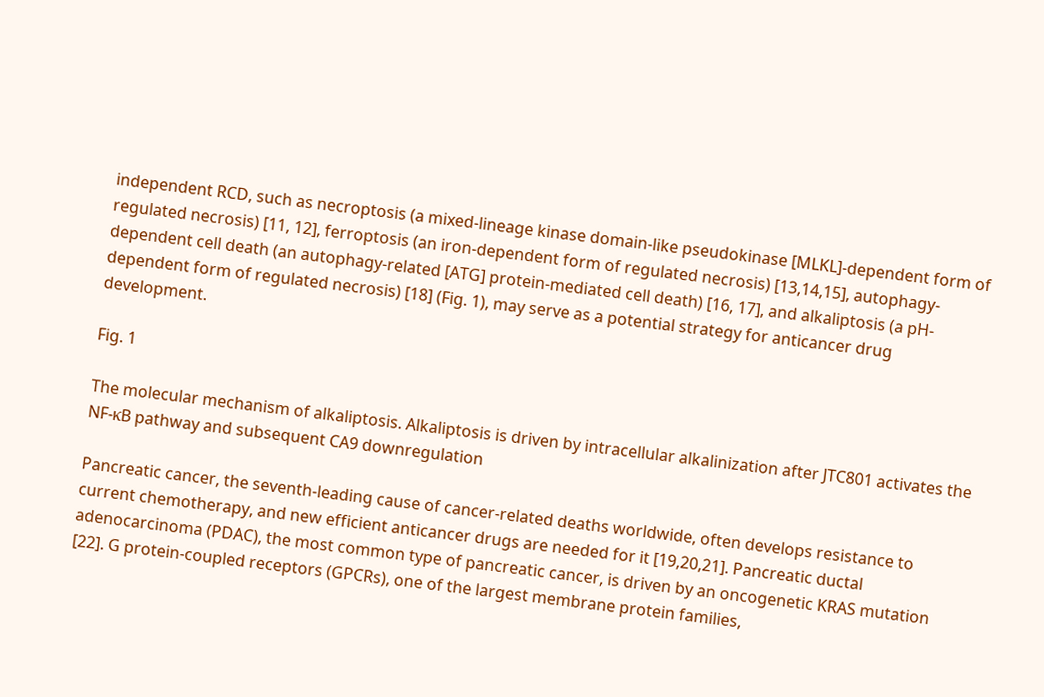independent RCD, such as necroptosis (a mixed-lineage kinase domain-like pseudokinase [MLKL]-dependent form of regulated necrosis) [11, 12], ferroptosis (an iron-dependent form of regulated necrosis) [13,14,15], autophagy-dependent cell death (an autophagy-related [ATG] protein-mediated cell death) [16, 17], and alkaliptosis (a pH-dependent form of regulated necrosis) [18] (Fig. 1), may serve as a potential strategy for anticancer drug development.

Fig. 1

The molecular mechanism of alkaliptosis. Alkaliptosis is driven by intracellular alkalinization after JTC801 activates the NF-κB pathway and subsequent CA9 downregulation

Pancreatic cancer, the seventh-leading cause of cancer-related deaths worldwide, often develops resistance to current chemotherapy, and new efficient anticancer drugs are needed for it [19,20,21]. Pancreatic ductal adenocarcinoma (PDAC), the most common type of pancreatic cancer, is driven by an oncogenetic KRAS mutation [22]. G protein-coupled receptors (GPCRs), one of the largest membrane protein families,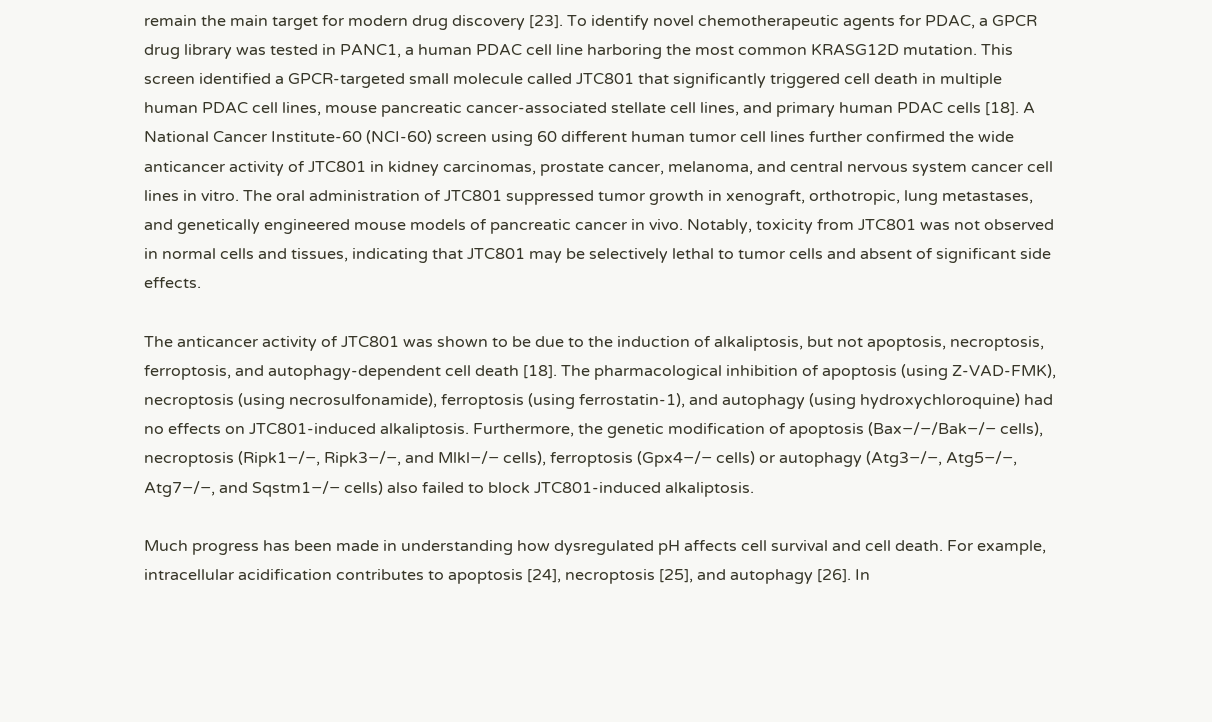remain the main target for modern drug discovery [23]. To identify novel chemotherapeutic agents for PDAC, a GPCR drug library was tested in PANC1, a human PDAC cell line harboring the most common KRASG12D mutation. This screen identified a GPCR-targeted small molecule called JTC801 that significantly triggered cell death in multiple human PDAC cell lines, mouse pancreatic cancer-associated stellate cell lines, and primary human PDAC cells [18]. A National Cancer Institute-60 (NCI-60) screen using 60 different human tumor cell lines further confirmed the wide anticancer activity of JTC801 in kidney carcinomas, prostate cancer, melanoma, and central nervous system cancer cell lines in vitro. The oral administration of JTC801 suppressed tumor growth in xenograft, orthotropic, lung metastases, and genetically engineered mouse models of pancreatic cancer in vivo. Notably, toxicity from JTC801 was not observed in normal cells and tissues, indicating that JTC801 may be selectively lethal to tumor cells and absent of significant side effects.

The anticancer activity of JTC801 was shown to be due to the induction of alkaliptosis, but not apoptosis, necroptosis, ferroptosis, and autophagy-dependent cell death [18]. The pharmacological inhibition of apoptosis (using Z-VAD-FMK), necroptosis (using necrosulfonamide), ferroptosis (using ferrostatin-1), and autophagy (using hydroxychloroquine) had no effects on JTC801-induced alkaliptosis. Furthermore, the genetic modification of apoptosis (Bax−/−/Bak−/− cells), necroptosis (Ripk1−/−, Ripk3−/−, and Mlkl−/− cells), ferroptosis (Gpx4−/− cells) or autophagy (Atg3−/−, Atg5−/−, Atg7−/−, and Sqstm1−/− cells) also failed to block JTC801-induced alkaliptosis.

Much progress has been made in understanding how dysregulated pH affects cell survival and cell death. For example, intracellular acidification contributes to apoptosis [24], necroptosis [25], and autophagy [26]. In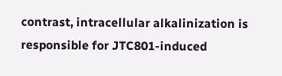contrast, intracellular alkalinization is responsible for JTC801-induced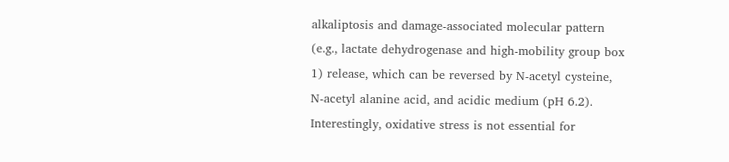alkaliptosis and damage-associated molecular pattern (e.g., lactate dehydrogenase and high-mobility group box 1) release, which can be reversed by N-acetyl cysteine, N-acetyl alanine acid, and acidic medium (pH 6.2). Interestingly, oxidative stress is not essential for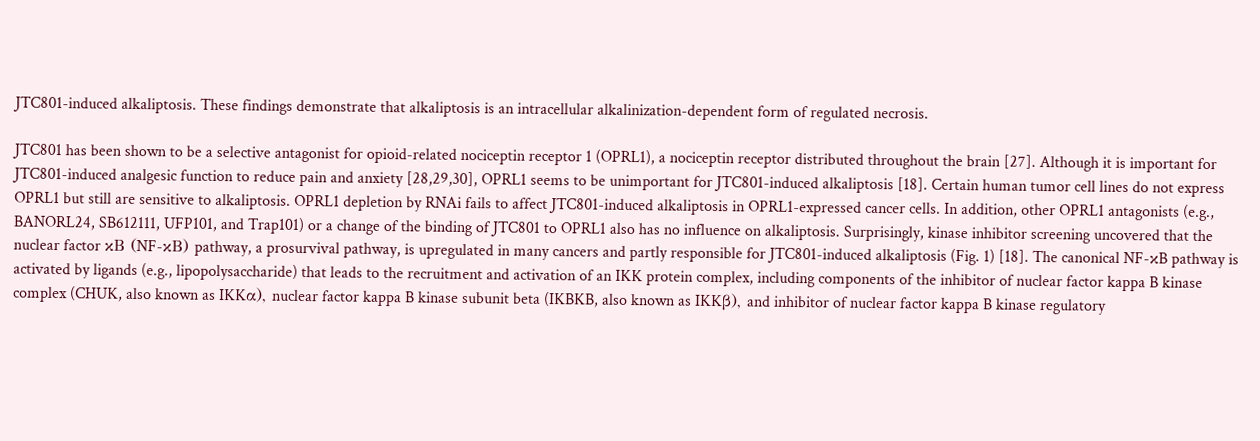JTC801-induced alkaliptosis. These findings demonstrate that alkaliptosis is an intracellular alkalinization-dependent form of regulated necrosis.

JTC801 has been shown to be a selective antagonist for opioid-related nociceptin receptor 1 (OPRL1), a nociceptin receptor distributed throughout the brain [27]. Although it is important for JTC801-induced analgesic function to reduce pain and anxiety [28,29,30], OPRL1 seems to be unimportant for JTC801-induced alkaliptosis [18]. Certain human tumor cell lines do not express OPRL1 but still are sensitive to alkaliptosis. OPRL1 depletion by RNAi fails to affect JTC801-induced alkaliptosis in OPRL1-expressed cancer cells. In addition, other OPRL1 antagonists (e.g., BANORL24, SB612111, UFP101, and Trap101) or a change of the binding of JTC801 to OPRL1 also has no influence on alkaliptosis. Surprisingly, kinase inhibitor screening uncovered that the nuclear factor κB (NF-κB) pathway, a prosurvival pathway, is upregulated in many cancers and partly responsible for JTC801-induced alkaliptosis (Fig. 1) [18]. The canonical NF-κB pathway is activated by ligands (e.g., lipopolysaccharide) that leads to the recruitment and activation of an IKK protein complex, including components of the inhibitor of nuclear factor kappa B kinase complex (CHUK, also known as IKKα), nuclear factor kappa B kinase subunit beta (IKBKB, also known as IKKβ), and inhibitor of nuclear factor kappa B kinase regulatory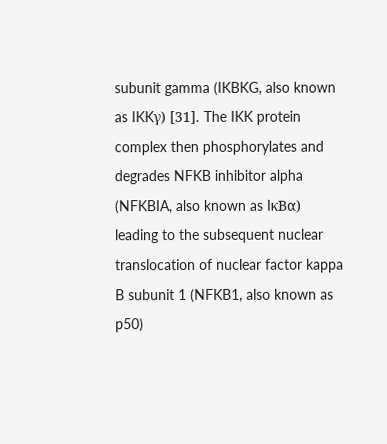subunit gamma (IKBKG, also known as IKKγ) [31]. The IKK protein complex then phosphorylates and degrades NFKB inhibitor alpha (NFKBIA, also known as IκBα) leading to the subsequent nuclear translocation of nuclear factor kappa B subunit 1 (NFKB1, also known as p50)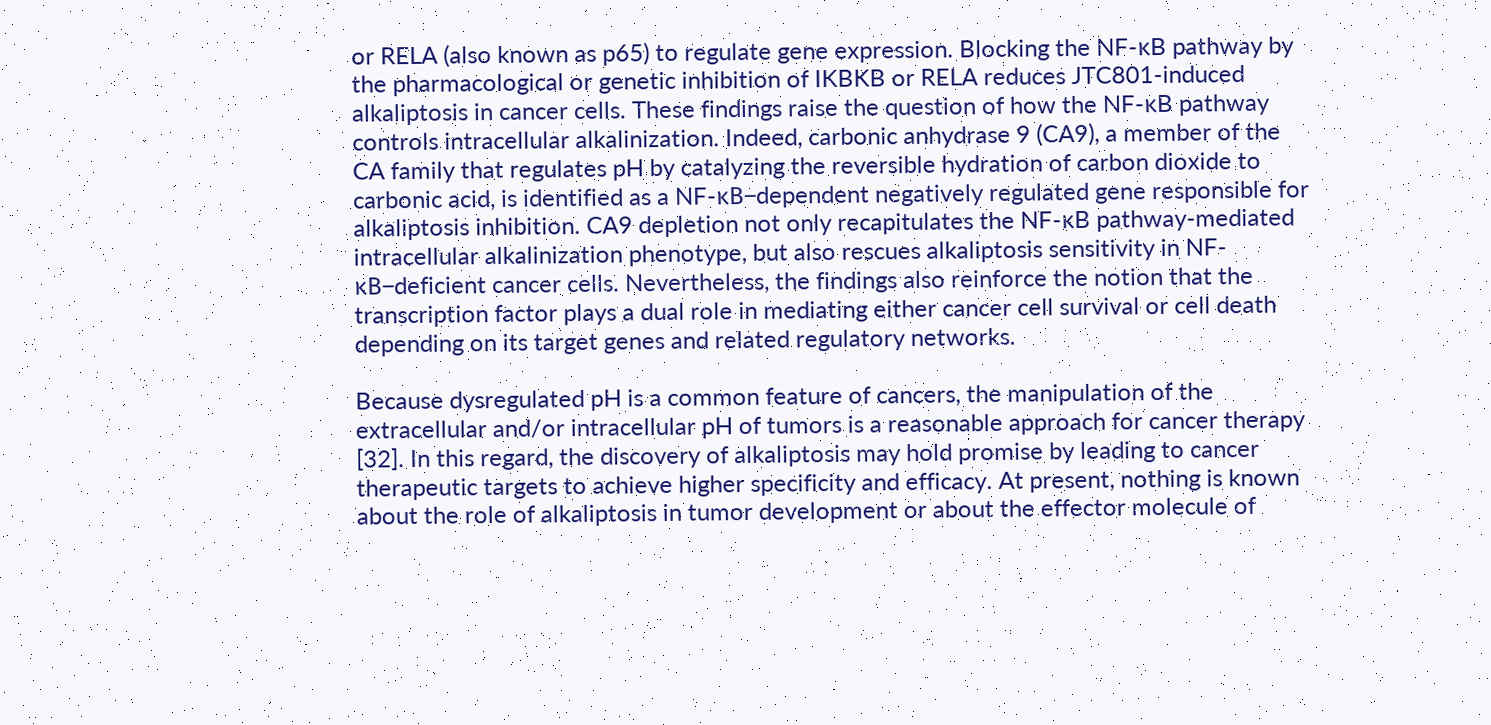or RELA (also known as p65) to regulate gene expression. Blocking the NF-κB pathway by the pharmacological or genetic inhibition of IKBKB or RELA reduces JTC801-induced alkaliptosis in cancer cells. These findings raise the question of how the NF-κB pathway controls intracellular alkalinization. Indeed, carbonic anhydrase 9 (CA9), a member of the CA family that regulates pH by catalyzing the reversible hydration of carbon dioxide to carbonic acid, is identified as a NF-κB–dependent negatively regulated gene responsible for alkaliptosis inhibition. CA9 depletion not only recapitulates the NF-κB pathway-mediated intracellular alkalinization phenotype, but also rescues alkaliptosis sensitivity in NF-κB–deficient cancer cells. Nevertheless, the findings also reinforce the notion that the transcription factor plays a dual role in mediating either cancer cell survival or cell death depending on its target genes and related regulatory networks.

Because dysregulated pH is a common feature of cancers, the manipulation of the extracellular and/or intracellular pH of tumors is a reasonable approach for cancer therapy [32]. In this regard, the discovery of alkaliptosis may hold promise by leading to cancer therapeutic targets to achieve higher specificity and efficacy. At present, nothing is known about the role of alkaliptosis in tumor development or about the effector molecule of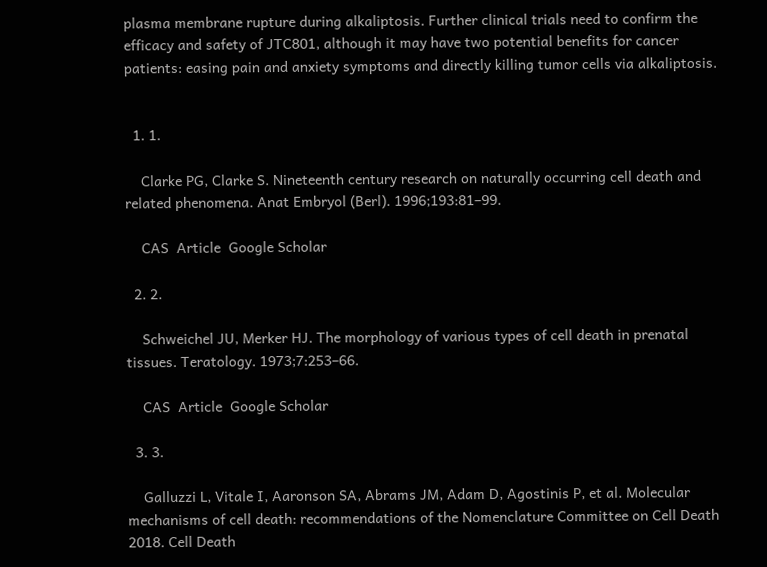plasma membrane rupture during alkaliptosis. Further clinical trials need to confirm the efficacy and safety of JTC801, although it may have two potential benefits for cancer patients: easing pain and anxiety symptoms and directly killing tumor cells via alkaliptosis.


  1. 1.

    Clarke PG, Clarke S. Nineteenth century research on naturally occurring cell death and related phenomena. Anat Embryol (Berl). 1996;193:81–99.

    CAS  Article  Google Scholar

  2. 2.

    Schweichel JU, Merker HJ. The morphology of various types of cell death in prenatal tissues. Teratology. 1973;7:253–66.

    CAS  Article  Google Scholar

  3. 3.

    Galluzzi L, Vitale I, Aaronson SA, Abrams JM, Adam D, Agostinis P, et al. Molecular mechanisms of cell death: recommendations of the Nomenclature Committee on Cell Death 2018. Cell Death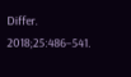Differ. 2018;25:486–541.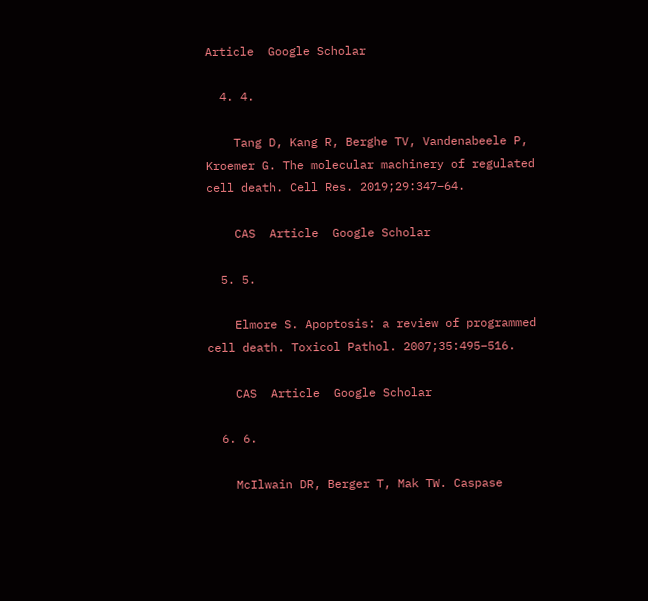Article  Google Scholar

  4. 4.

    Tang D, Kang R, Berghe TV, Vandenabeele P, Kroemer G. The molecular machinery of regulated cell death. Cell Res. 2019;29:347–64.

    CAS  Article  Google Scholar

  5. 5.

    Elmore S. Apoptosis: a review of programmed cell death. Toxicol Pathol. 2007;35:495–516.

    CAS  Article  Google Scholar

  6. 6.

    McIlwain DR, Berger T, Mak TW. Caspase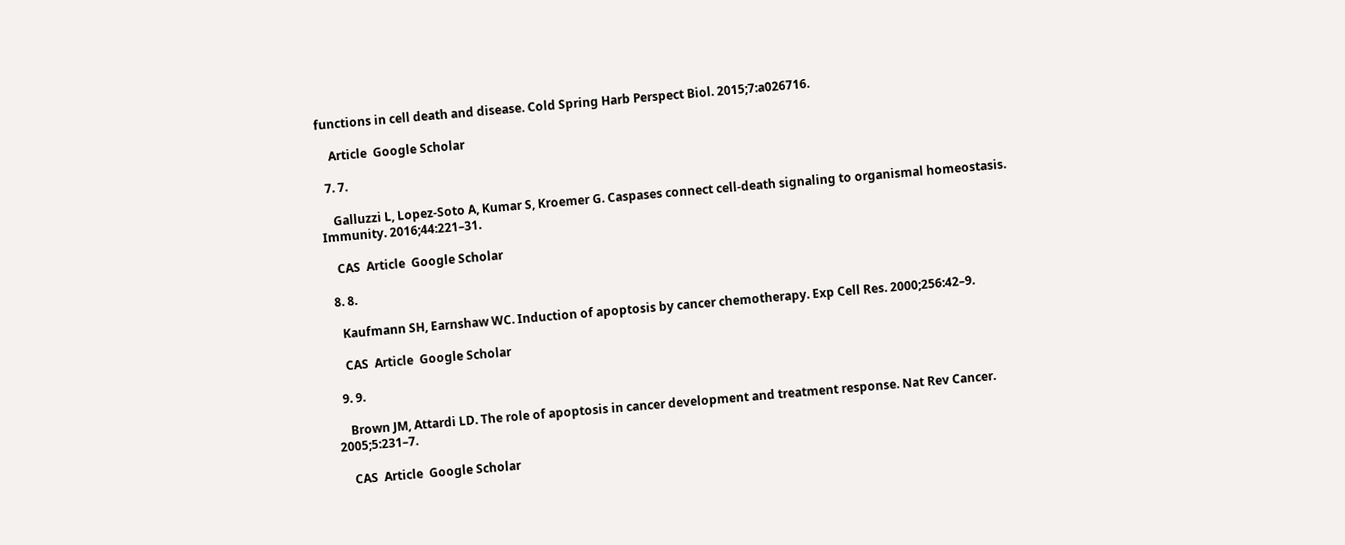functions in cell death and disease. Cold Spring Harb Perspect Biol. 2015;7:a026716.

    Article  Google Scholar

  7. 7.

    Galluzzi L, Lopez-Soto A, Kumar S, Kroemer G. Caspases connect cell-death signaling to organismal homeostasis. Immunity. 2016;44:221–31.

    CAS  Article  Google Scholar

  8. 8.

    Kaufmann SH, Earnshaw WC. Induction of apoptosis by cancer chemotherapy. Exp Cell Res. 2000;256:42–9.

    CAS  Article  Google Scholar

  9. 9.

    Brown JM, Attardi LD. The role of apoptosis in cancer development and treatment response. Nat Rev Cancer. 2005;5:231–7.

    CAS  Article  Google Scholar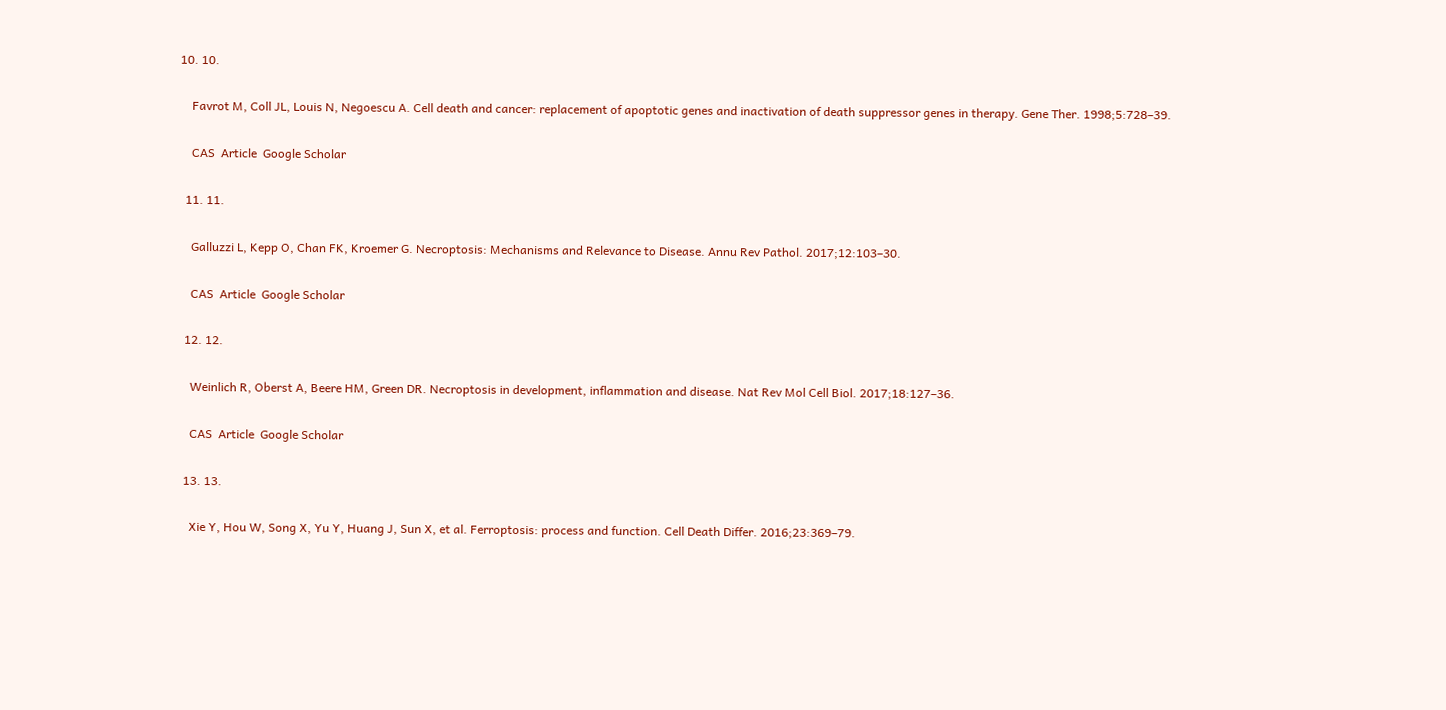10. 10.

    Favrot M, Coll JL, Louis N, Negoescu A. Cell death and cancer: replacement of apoptotic genes and inactivation of death suppressor genes in therapy. Gene Ther. 1998;5:728–39.

    CAS  Article  Google Scholar

  11. 11.

    Galluzzi L, Kepp O, Chan FK, Kroemer G. Necroptosis: Mechanisms and Relevance to Disease. Annu Rev Pathol. 2017;12:103–30.

    CAS  Article  Google Scholar

  12. 12.

    Weinlich R, Oberst A, Beere HM, Green DR. Necroptosis in development, inflammation and disease. Nat Rev Mol Cell Biol. 2017;18:127–36.

    CAS  Article  Google Scholar

  13. 13.

    Xie Y, Hou W, Song X, Yu Y, Huang J, Sun X, et al. Ferroptosis: process and function. Cell Death Differ. 2016;23:369–79.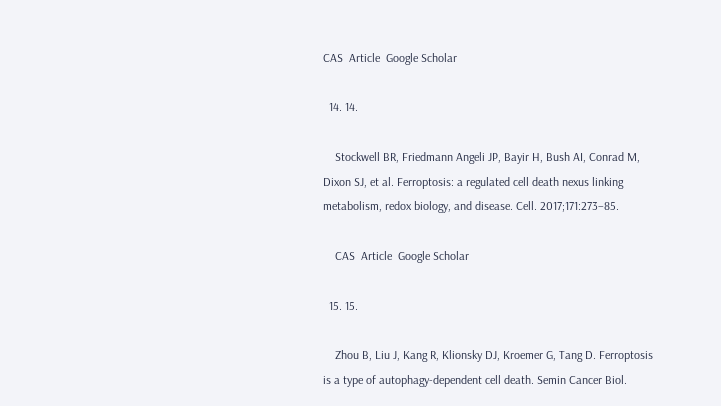CAS  Article  Google Scholar

  14. 14.

    Stockwell BR, Friedmann Angeli JP, Bayir H, Bush AI, Conrad M, Dixon SJ, et al. Ferroptosis: a regulated cell death nexus linking metabolism, redox biology, and disease. Cell. 2017;171:273–85.

    CAS  Article  Google Scholar

  15. 15.

    Zhou B, Liu J, Kang R, Klionsky DJ, Kroemer G, Tang D. Ferroptosis is a type of autophagy-dependent cell death. Semin Cancer Biol.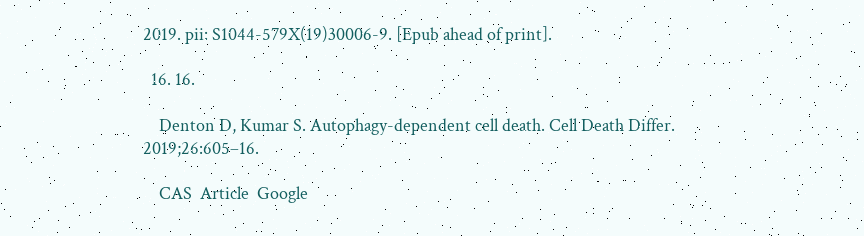2019. pii: S1044-579X(19)30006-9. [Epub ahead of print].

  16. 16.

    Denton D, Kumar S. Autophagy-dependent cell death. Cell Death Differ. 2019;26:605–16.

    CAS  Article  Google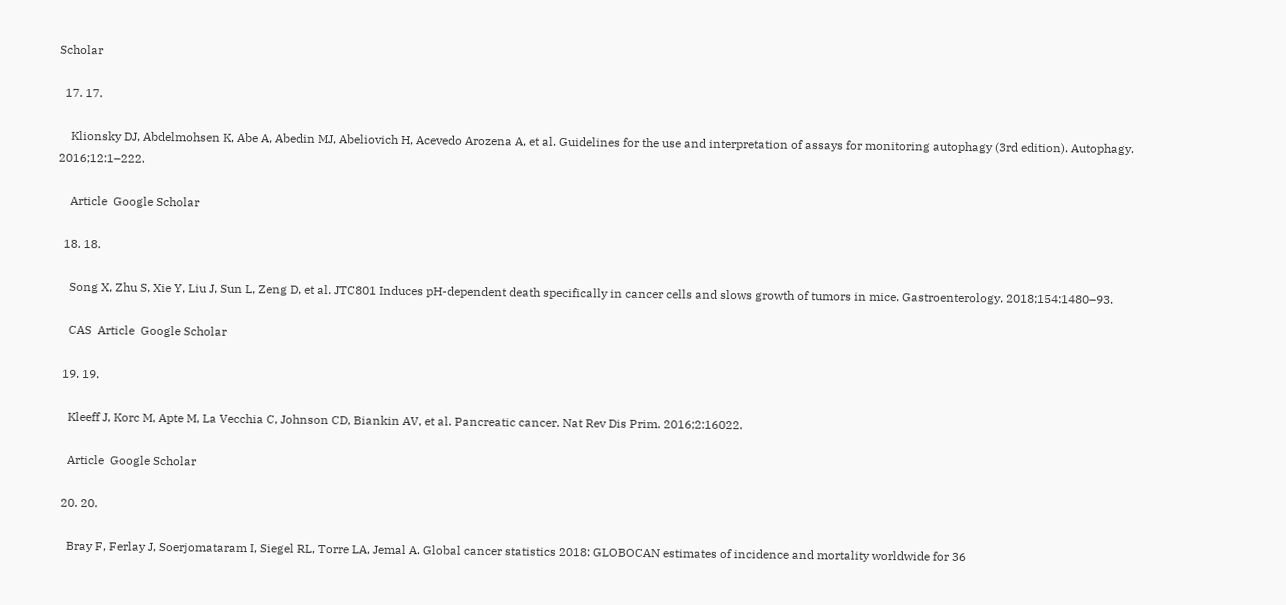Scholar

  17. 17.

    Klionsky DJ, Abdelmohsen K, Abe A, Abedin MJ, Abeliovich H, Acevedo Arozena A, et al. Guidelines for the use and interpretation of assays for monitoring autophagy (3rd edition). Autophagy. 2016;12:1–222.

    Article  Google Scholar

  18. 18.

    Song X, Zhu S, Xie Y, Liu J, Sun L, Zeng D, et al. JTC801 Induces pH-dependent death specifically in cancer cells and slows growth of tumors in mice. Gastroenterology. 2018;154:1480–93.

    CAS  Article  Google Scholar

  19. 19.

    Kleeff J, Korc M, Apte M, La Vecchia C, Johnson CD, Biankin AV, et al. Pancreatic cancer. Nat Rev Dis Prim. 2016;2:16022.

    Article  Google Scholar

  20. 20.

    Bray F, Ferlay J, Soerjomataram I, Siegel RL, Torre LA, Jemal A. Global cancer statistics 2018: GLOBOCAN estimates of incidence and mortality worldwide for 36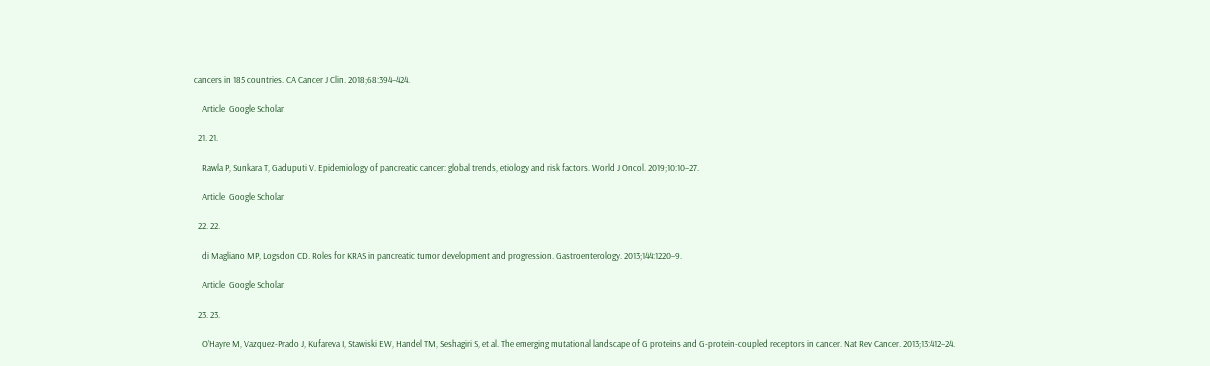cancers in 185 countries. CA Cancer J Clin. 2018;68:394–424.

    Article  Google Scholar

  21. 21.

    Rawla P, Sunkara T, Gaduputi V. Epidemiology of pancreatic cancer: global trends, etiology and risk factors. World J Oncol. 2019;10:10–27.

    Article  Google Scholar

  22. 22.

    di Magliano MP, Logsdon CD. Roles for KRAS in pancreatic tumor development and progression. Gastroenterology. 2013;144:1220–9.

    Article  Google Scholar

  23. 23.

    O’Hayre M, Vazquez-Prado J, Kufareva I, Stawiski EW, Handel TM, Seshagiri S, et al. The emerging mutational landscape of G proteins and G-protein-coupled receptors in cancer. Nat Rev Cancer. 2013;13:412–24.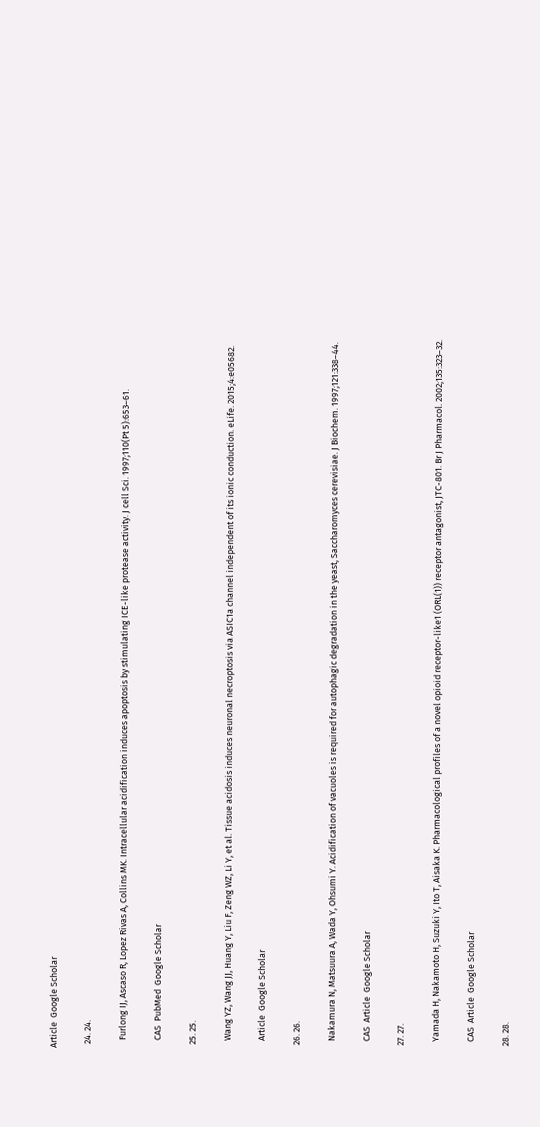Article  Google Scholar

  24. 24.

    Furlong IJ, Ascaso R, Lopez Rivas A, Collins MK. Intracellular acidification induces apoptosis by stimulating ICE-like protease activity. J cell Sci. 1997;110(Pt 5):653–61.

    CAS  PubMed  Google Scholar

  25. 25.

    Wang YZ, Wang JJ, Huang Y, Liu F, Zeng WZ, Li Y, et al. Tissue acidosis induces neuronal necroptosis via ASIC1a channel independent of its ionic conduction. eLife. 2015;4:e05682.

    Article  Google Scholar

  26. 26.

    Nakamura N, Matsuura A, Wada Y, Ohsumi Y. Acidification of vacuoles is required for autophagic degradation in the yeast, Saccharomyces cerevisiae. J Biochem. 1997;121:338–44.

    CAS  Article  Google Scholar

  27. 27.

    Yamada H, Nakamoto H, Suzuki Y, Ito T, Aisaka K. Pharmacological profiles of a novel opioid receptor-like1 (ORL(1)) receptor antagonist, JTC-801. Br J Pharmacol. 2002;135:323–32.

    CAS  Article  Google Scholar

  28. 28.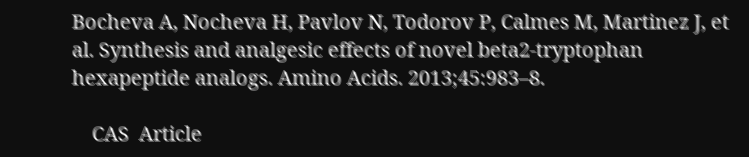Bocheva A, Nocheva H, Pavlov N, Todorov P, Calmes M, Martinez J, et al. Synthesis and analgesic effects of novel beta2-tryptophan hexapeptide analogs. Amino Acids. 2013;45:983–8.

    CAS  Article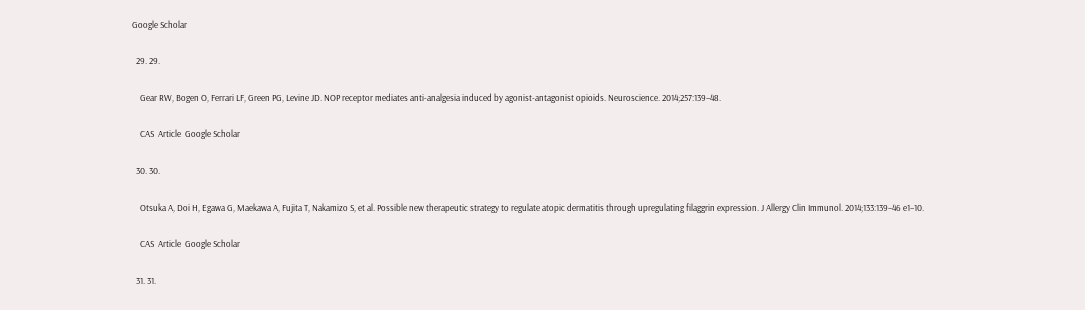Google Scholar

  29. 29.

    Gear RW, Bogen O, Ferrari LF, Green PG, Levine JD. NOP receptor mediates anti-analgesia induced by agonist-antagonist opioids. Neuroscience. 2014;257:139–48.

    CAS  Article  Google Scholar

  30. 30.

    Otsuka A, Doi H, Egawa G, Maekawa A, Fujita T, Nakamizo S, et al. Possible new therapeutic strategy to regulate atopic dermatitis through upregulating filaggrin expression. J Allergy Clin Immunol. 2014;133:139–46 e1–10.

    CAS  Article  Google Scholar

  31. 31.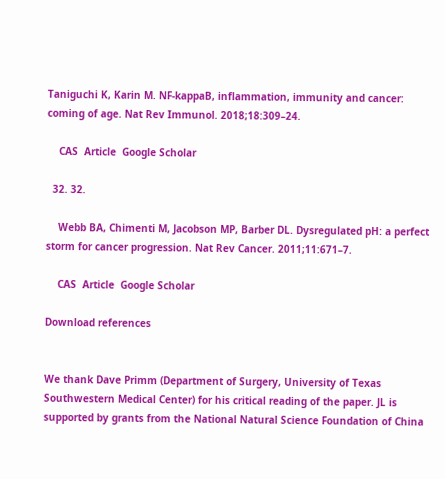Taniguchi K, Karin M. NF-kappaB, inflammation, immunity and cancer: coming of age. Nat Rev Immunol. 2018;18:309–24.

    CAS  Article  Google Scholar

  32. 32.

    Webb BA, Chimenti M, Jacobson MP, Barber DL. Dysregulated pH: a perfect storm for cancer progression. Nat Rev Cancer. 2011;11:671–7.

    CAS  Article  Google Scholar

Download references


We thank Dave Primm (Department of Surgery, University of Texas Southwestern Medical Center) for his critical reading of the paper. JL is supported by grants from the National Natural Science Foundation of China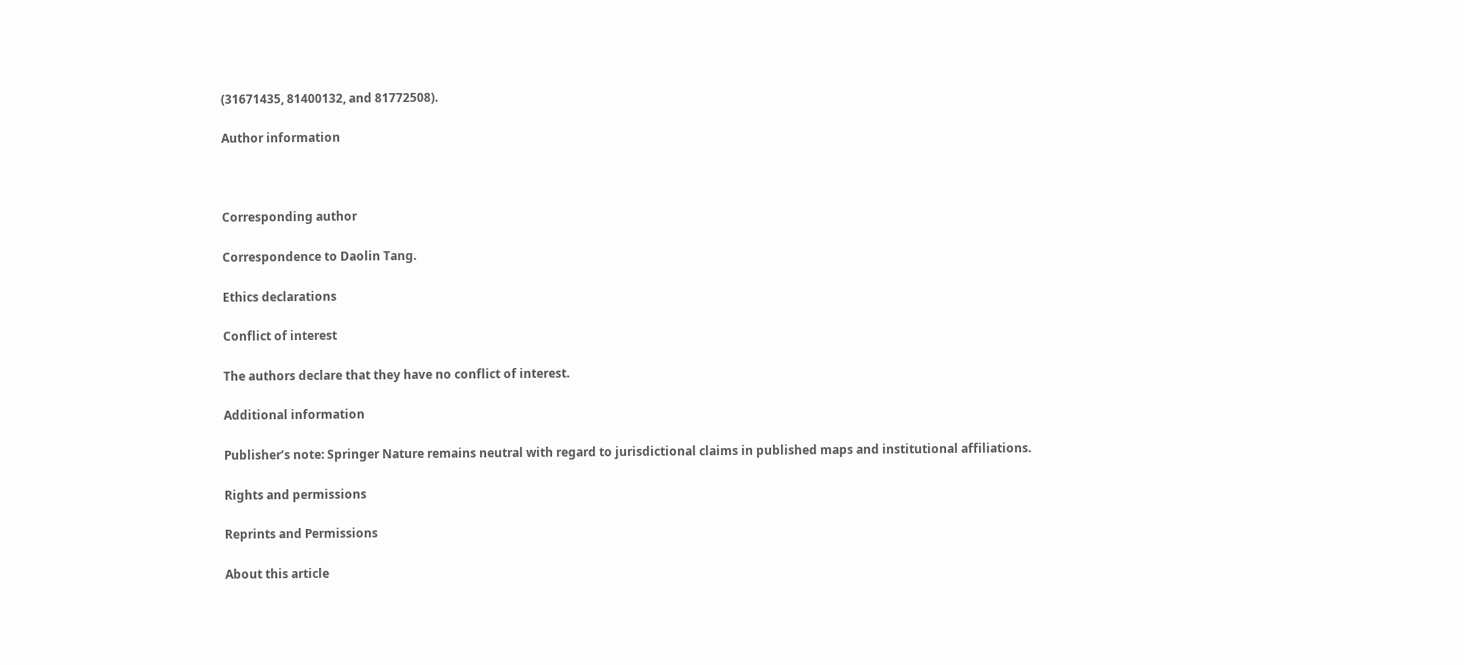(31671435, 81400132, and 81772508).

Author information



Corresponding author

Correspondence to Daolin Tang.

Ethics declarations

Conflict of interest

The authors declare that they have no conflict of interest.

Additional information

Publisher’s note: Springer Nature remains neutral with regard to jurisdictional claims in published maps and institutional affiliations.

Rights and permissions

Reprints and Permissions

About this article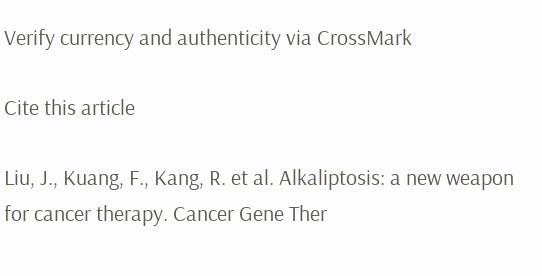Verify currency and authenticity via CrossMark

Cite this article

Liu, J., Kuang, F., Kang, R. et al. Alkaliptosis: a new weapon for cancer therapy. Cancer Gene Ther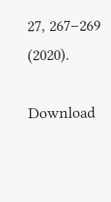27, 267–269 (2020).

Download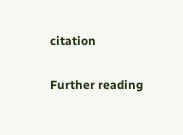citation

Further reading